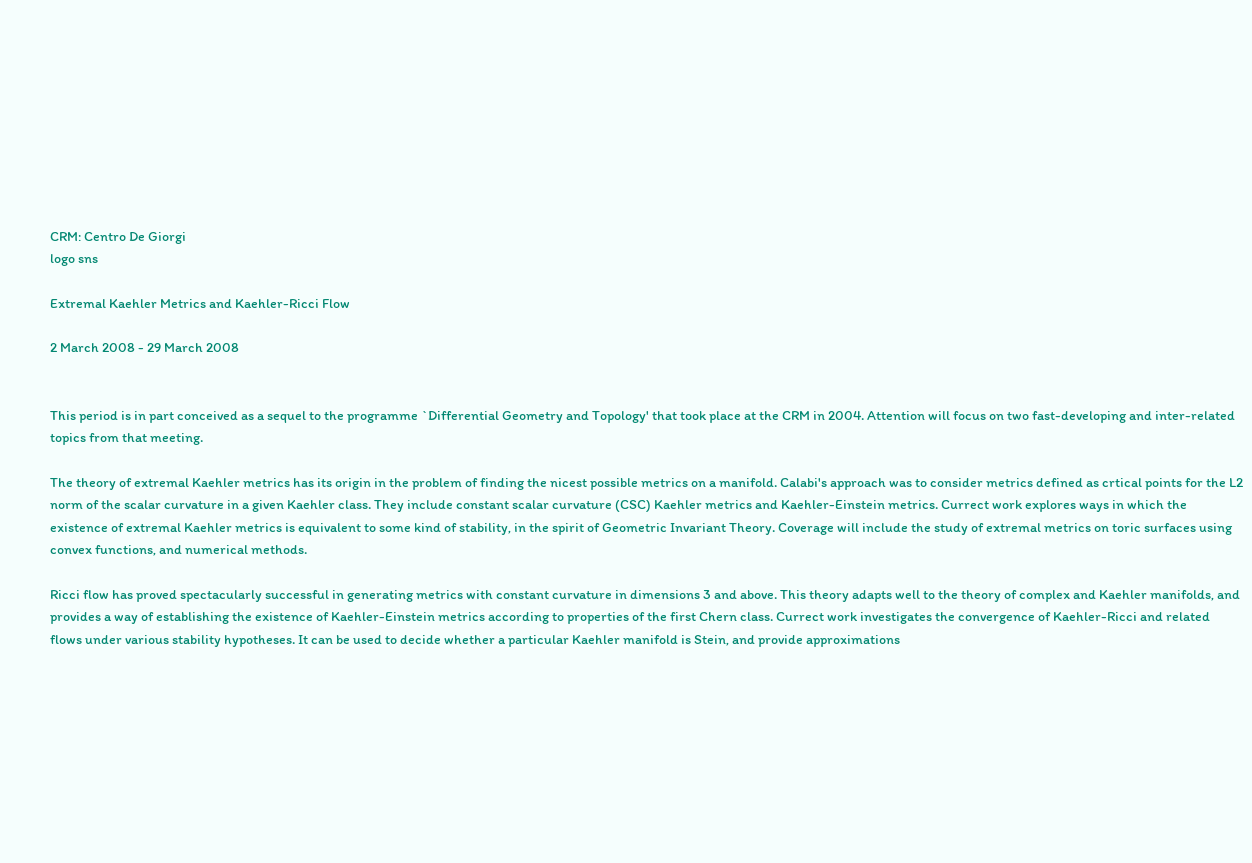CRM: Centro De Giorgi
logo sns

Extremal Kaehler Metrics and Kaehler-Ricci Flow

2 March 2008 - 29 March 2008


This period is in part conceived as a sequel to the programme `Differential Geometry and Topology' that took place at the CRM in 2004. Attention will focus on two fast-developing and inter-related topics from that meeting.

The theory of extremal Kaehler metrics has its origin in the problem of finding the nicest possible metrics on a manifold. Calabi's approach was to consider metrics defined as crtical points for the L2 norm of the scalar curvature in a given Kaehler class. They include constant scalar curvature (CSC) Kaehler metrics and Kaehler-Einstein metrics. Currect work explores ways in which the existence of extremal Kaehler metrics is equivalent to some kind of stability, in the spirit of Geometric Invariant Theory. Coverage will include the study of extremal metrics on toric surfaces using convex functions, and numerical methods.

Ricci flow has proved spectacularly successful in generating metrics with constant curvature in dimensions 3 and above. This theory adapts well to the theory of complex and Kaehler manifolds, and provides a way of establishing the existence of Kaehler-Einstein metrics according to properties of the first Chern class. Currect work investigates the convergence of Kaehler-Ricci and related flows under various stability hypotheses. It can be used to decide whether a particular Kaehler manifold is Stein, and provide approximations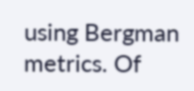using Bergman metrics. Of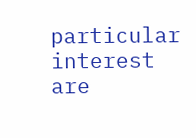particular interest are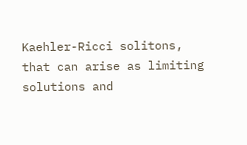Kaehler-Ricci solitons, that can arise as limiting solutions and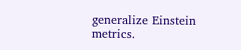generalize Einstein metrics.